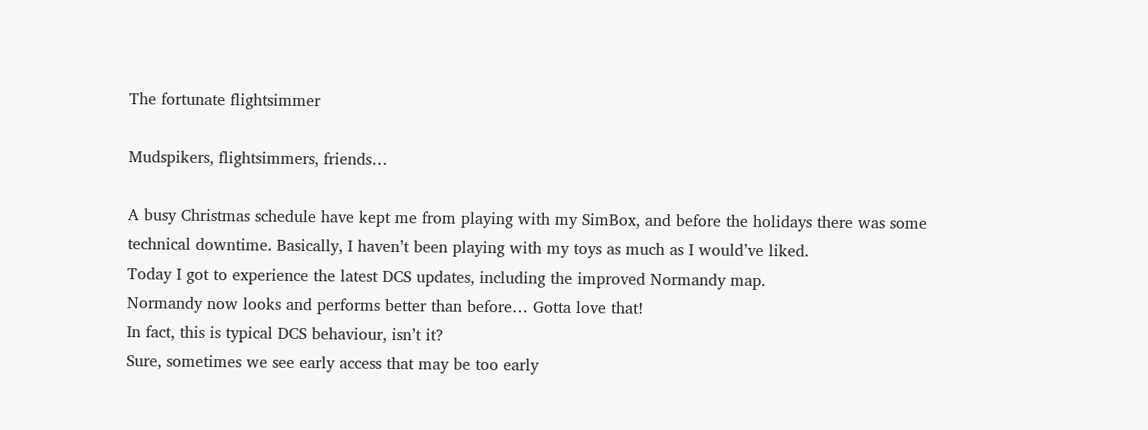The fortunate flightsimmer

Mudspikers, flightsimmers, friends…

A busy Christmas schedule have kept me from playing with my SimBox, and before the holidays there was some technical downtime. Basically, I haven’t been playing with my toys as much as I would’ve liked.
Today I got to experience the latest DCS updates, including the improved Normandy map.
Normandy now looks and performs better than before… Gotta love that!
In fact, this is typical DCS behaviour, isn’t it?
Sure, sometimes we see early access that may be too early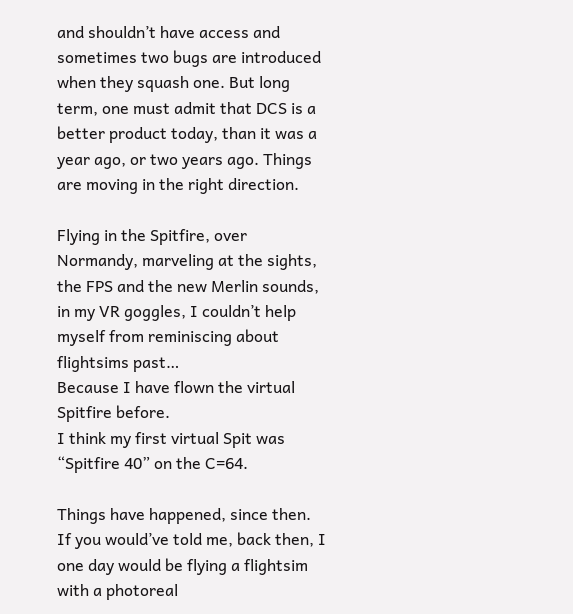and shouldn’t have access and sometimes two bugs are introduced when they squash one. But long term, one must admit that DCS is a better product today, than it was a year ago, or two years ago. Things are moving in the right direction.

Flying in the Spitfire, over Normandy, marveling at the sights, the FPS and the new Merlin sounds, in my VR goggles, I couldn’t help myself from reminiscing about flightsims past…
Because I have flown the virtual Spitfire before.
I think my first virtual Spit was “Spitfire 40” on the C=64.

Things have happened, since then.
If you would’ve told me, back then, I one day would be flying a flightsim with a photoreal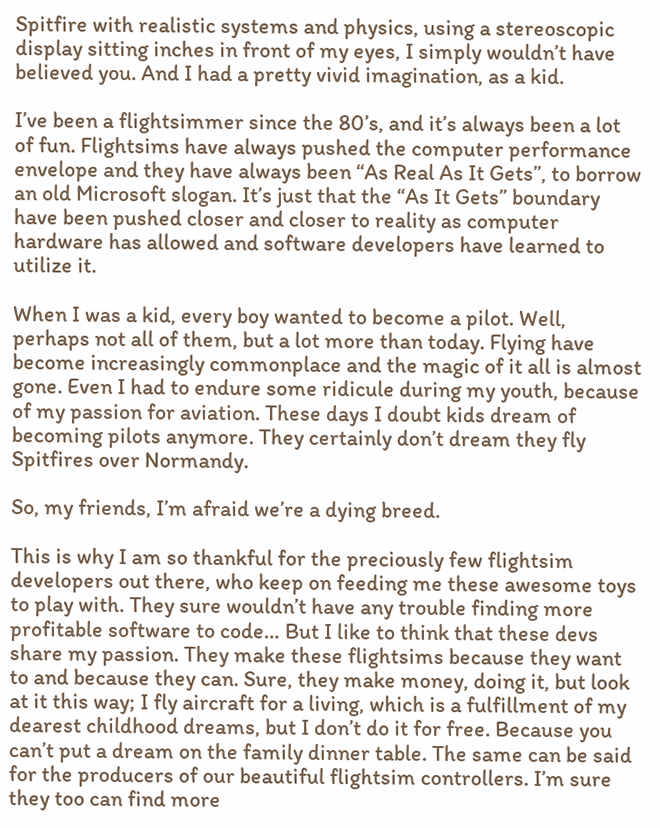Spitfire with realistic systems and physics, using a stereoscopic display sitting inches in front of my eyes, I simply wouldn’t have believed you. And I had a pretty vivid imagination, as a kid.

I’ve been a flightsimmer since the 80’s, and it’s always been a lot of fun. Flightsims have always pushed the computer performance envelope and they have always been “As Real As It Gets”, to borrow an old Microsoft slogan. It’s just that the “As It Gets” boundary have been pushed closer and closer to reality as computer hardware has allowed and software developers have learned to utilize it.

When I was a kid, every boy wanted to become a pilot. Well, perhaps not all of them, but a lot more than today. Flying have become increasingly commonplace and the magic of it all is almost gone. Even I had to endure some ridicule during my youth, because of my passion for aviation. These days I doubt kids dream of becoming pilots anymore. They certainly don’t dream they fly Spitfires over Normandy.

So, my friends, I’m afraid we’re a dying breed.

This is why I am so thankful for the preciously few flightsim developers out there, who keep on feeding me these awesome toys to play with. They sure wouldn’t have any trouble finding more profitable software to code… But I like to think that these devs share my passion. They make these flightsims because they want to and because they can. Sure, they make money, doing it, but look at it this way; I fly aircraft for a living, which is a fulfillment of my dearest childhood dreams, but I don’t do it for free. Because you can’t put a dream on the family dinner table. The same can be said for the producers of our beautiful flightsim controllers. I’m sure they too can find more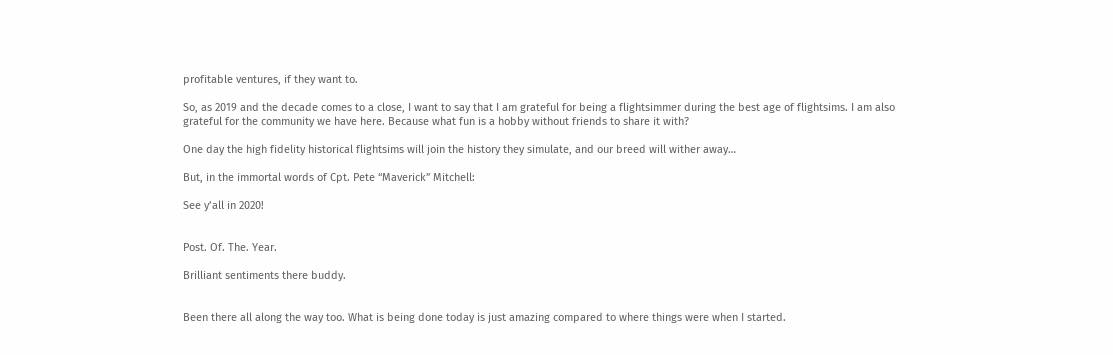profitable ventures, if they want to.

So, as 2019 and the decade comes to a close, I want to say that I am grateful for being a flightsimmer during the best age of flightsims. I am also grateful for the community we have here. Because what fun is a hobby without friends to share it with?

One day the high fidelity historical flightsims will join the history they simulate, and our breed will wither away…

But, in the immortal words of Cpt. Pete “Maverick” Mitchell:

See y’all in 2020!


Post. Of. The. Year.

Brilliant sentiments there buddy.


Been there all along the way too. What is being done today is just amazing compared to where things were when I started.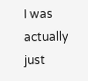I was actually just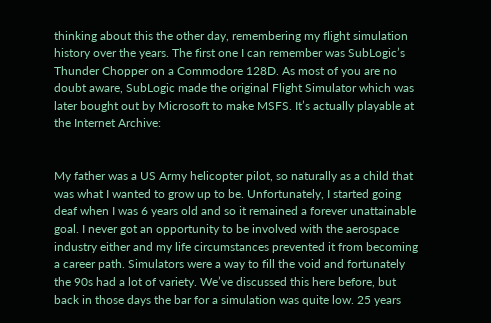thinking about this the other day, remembering my flight simulation history over the years. The first one I can remember was SubLogic’s Thunder Chopper on a Commodore 128D. As most of you are no doubt aware, SubLogic made the original Flight Simulator which was later bought out by Microsoft to make MSFS. It’s actually playable at the Internet Archive:


My father was a US Army helicopter pilot, so naturally as a child that was what I wanted to grow up to be. Unfortunately, I started going deaf when I was 6 years old and so it remained a forever unattainable goal. I never got an opportunity to be involved with the aerospace industry either and my life circumstances prevented it from becoming a career path. Simulators were a way to fill the void and fortunately the 90s had a lot of variety. We’ve discussed this here before, but back in those days the bar for a simulation was quite low. 25 years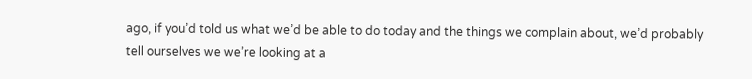ago, if you’d told us what we’d be able to do today and the things we complain about, we’d probably tell ourselves we we’re looking at a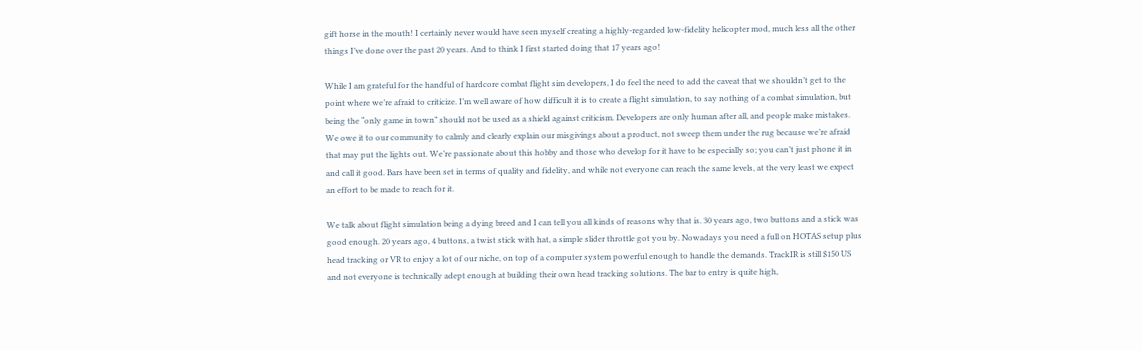gift horse in the mouth! I certainly never would have seen myself creating a highly-regarded low-fidelity helicopter mod, much less all the other things I’ve done over the past 20 years. And to think I first started doing that 17 years ago!

While I am grateful for the handful of hardcore combat flight sim developers, I do feel the need to add the caveat that we shouldn’t get to the point where we’re afraid to criticize. I’m well aware of how difficult it is to create a flight simulation, to say nothing of a combat simulation, but being the “only game in town” should not be used as a shield against criticism. Developers are only human after all, and people make mistakes. We owe it to our community to calmly and clearly explain our misgivings about a product, not sweep them under the rug because we’re afraid that may put the lights out. We’re passionate about this hobby and those who develop for it have to be especially so; you can’t just phone it in and call it good. Bars have been set in terms of quality and fidelity, and while not everyone can reach the same levels, at the very least we expect an effort to be made to reach for it.

We talk about flight simulation being a dying breed and I can tell you all kinds of reasons why that is. 30 years ago, two buttons and a stick was good enough. 20 years ago, 4 buttons, a twist stick with hat, a simple slider throttle got you by. Nowadays you need a full on HOTAS setup plus head tracking or VR to enjoy a lot of our niche, on top of a computer system powerful enough to handle the demands. TrackIR is still $150 US and not everyone is technically adept enough at building their own head tracking solutions. The bar to entry is quite high,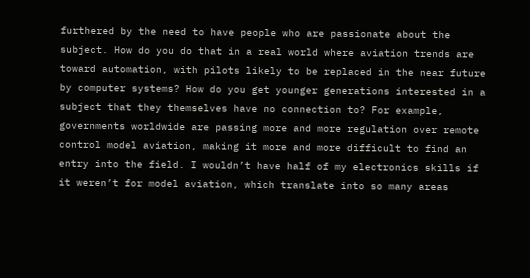furthered by the need to have people who are passionate about the subject. How do you do that in a real world where aviation trends are toward automation, with pilots likely to be replaced in the near future by computer systems? How do you get younger generations interested in a subject that they themselves have no connection to? For example, governments worldwide are passing more and more regulation over remote control model aviation, making it more and more difficult to find an entry into the field. I wouldn’t have half of my electronics skills if it weren’t for model aviation, which translate into so many areas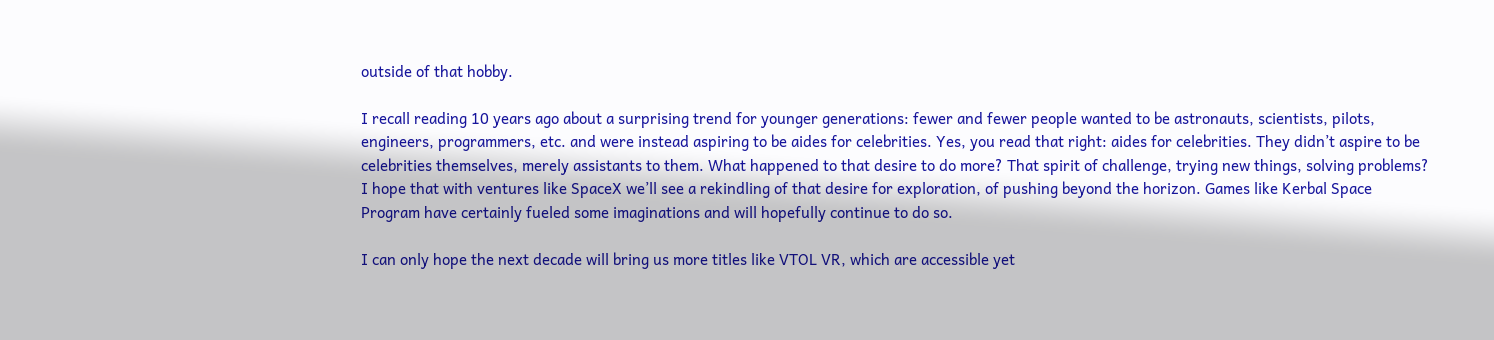outside of that hobby.

I recall reading 10 years ago about a surprising trend for younger generations: fewer and fewer people wanted to be astronauts, scientists, pilots, engineers, programmers, etc. and were instead aspiring to be aides for celebrities. Yes, you read that right: aides for celebrities. They didn’t aspire to be celebrities themselves, merely assistants to them. What happened to that desire to do more? That spirit of challenge, trying new things, solving problems? I hope that with ventures like SpaceX we’ll see a rekindling of that desire for exploration, of pushing beyond the horizon. Games like Kerbal Space Program have certainly fueled some imaginations and will hopefully continue to do so.

I can only hope the next decade will bring us more titles like VTOL VR, which are accessible yet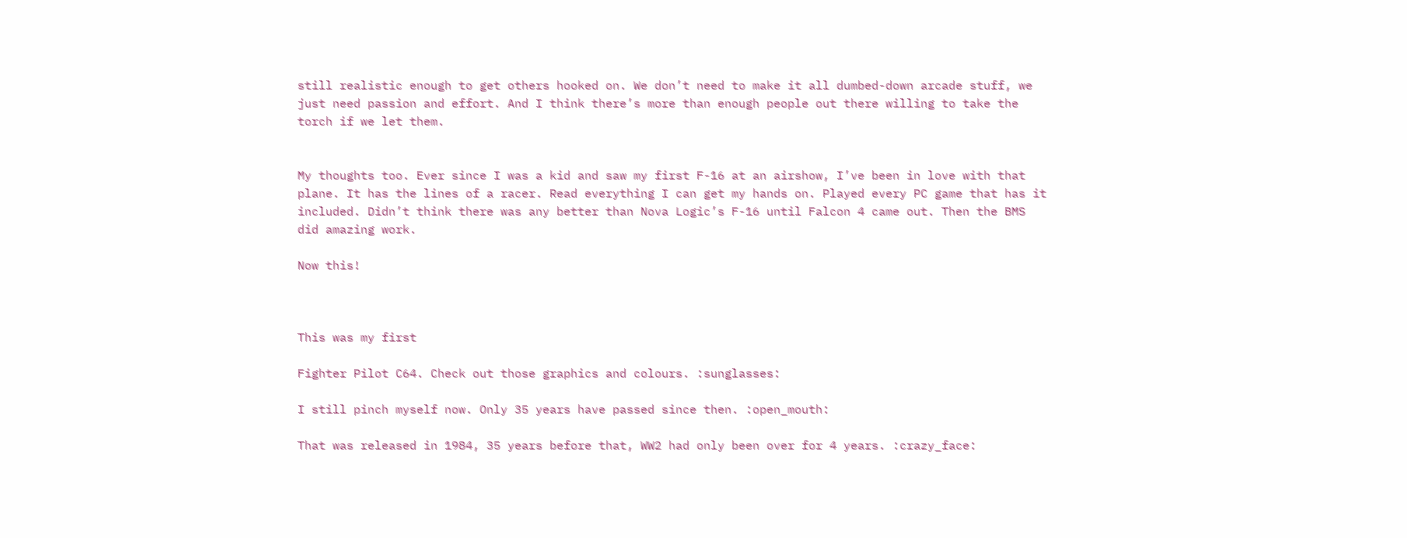still realistic enough to get others hooked on. We don’t need to make it all dumbed-down arcade stuff, we just need passion and effort. And I think there’s more than enough people out there willing to take the torch if we let them.


My thoughts too. Ever since I was a kid and saw my first F-16 at an airshow, I’ve been in love with that plane. It has the lines of a racer. Read everything I can get my hands on. Played every PC game that has it included. Didn’t think there was any better than Nova Logic’s F-16 until Falcon 4 came out. Then the BMS did amazing work.

Now this!



This was my first

Fighter Pilot C64. Check out those graphics and colours. :sunglasses:

I still pinch myself now. Only 35 years have passed since then. :open_mouth:

That was released in 1984, 35 years before that, WW2 had only been over for 4 years. :crazy_face: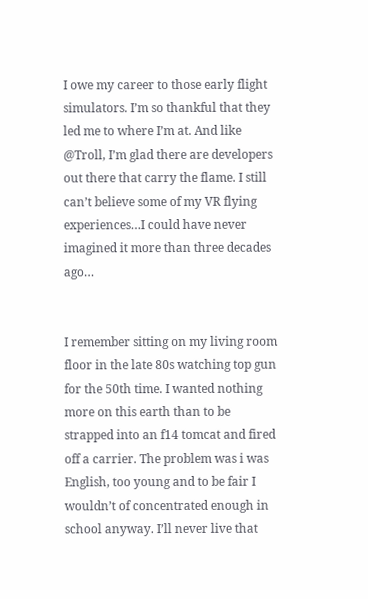I owe my career to those early flight simulators. I’m so thankful that they led me to where I’m at. And like @Troll, I’m glad there are developers out there that carry the flame. I still can’t believe some of my VR flying experiences…I could have never imagined it more than three decades ago…


I remember sitting on my living room floor in the late 80s watching top gun for the 50th time. I wanted nothing more on this earth than to be strapped into an f14 tomcat and fired off a carrier. The problem was i was English, too young and to be fair I wouldn’t of concentrated enough in school anyway. I’ll never live that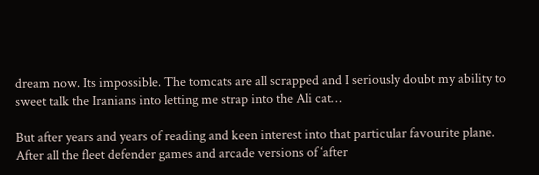dream now. Its impossible. The tomcats are all scrapped and I seriously doubt my ability to sweet talk the Iranians into letting me strap into the Ali cat…

But after years and years of reading and keen interest into that particular favourite plane. After all the fleet defender games and arcade versions of ‘after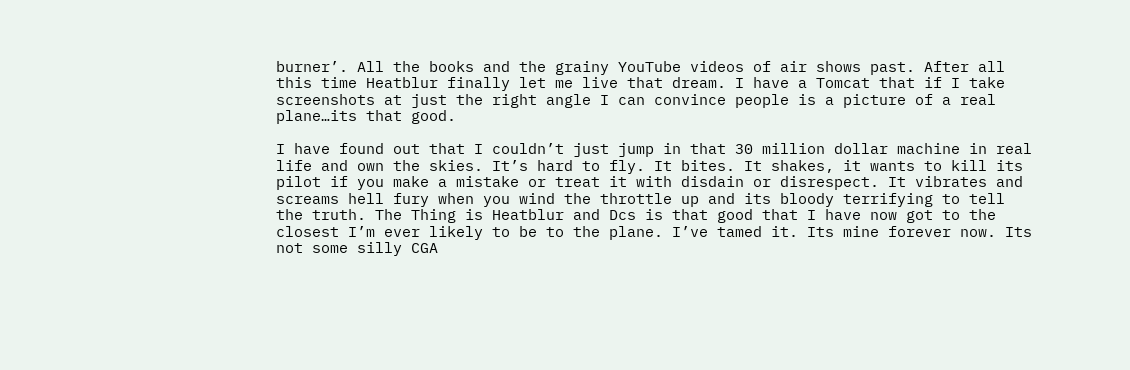burner’. All the books and the grainy YouTube videos of air shows past. After all this time Heatblur finally let me live that dream. I have a Tomcat that if I take screenshots at just the right angle I can convince people is a picture of a real plane…its that good.

I have found out that I couldn’t just jump in that 30 million dollar machine in real life and own the skies. It’s hard to fly. It bites. It shakes, it wants to kill its pilot if you make a mistake or treat it with disdain or disrespect. It vibrates and screams hell fury when you wind the throttle up and its bloody terrifying to tell the truth. The Thing is Heatblur and Dcs is that good that I have now got to the closest I’m ever likely to be to the plane. I’ve tamed it. Its mine forever now. Its not some silly CGA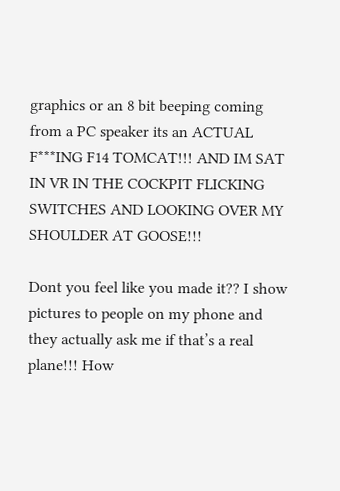graphics or an 8 bit beeping coming from a PC speaker its an ACTUAL F***ING F14 TOMCAT!!! AND IM SAT IN VR IN THE COCKPIT FLICKING SWITCHES AND LOOKING OVER MY SHOULDER AT GOOSE!!!

Dont you feel like you made it?? I show pictures to people on my phone and they actually ask me if that’s a real plane!!! How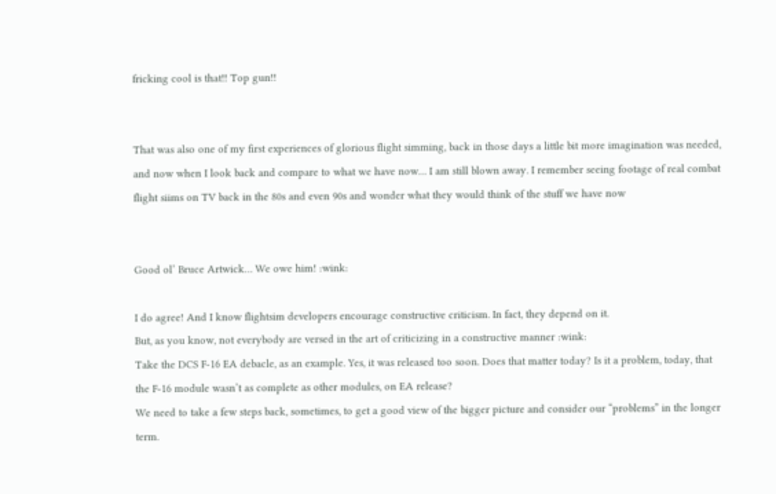fricking cool is that!! Top gun!!


That was also one of my first experiences of glorious flight simming, back in those days a little bit more imagination was needed, and now when I look back and compare to what we have now… I am still blown away. I remember seeing footage of real combat flight siims on TV back in the 80s and even 90s and wonder what they would think of the stuff we have now


Good ol’ Bruce Artwick… We owe him! :wink:

I do agree! And I know flightsim developers encourage constructive criticism. In fact, they depend on it.
But, as you know, not everybody are versed in the art of criticizing in a constructive manner :wink:
Take the DCS F-16 EA debacle, as an example. Yes, it was released too soon. Does that matter today? Is it a problem, today, that the F-16 module wasn’t as complete as other modules, on EA release?
We need to take a few steps back, sometimes, to get a good view of the bigger picture and consider our “problems” in the longer term.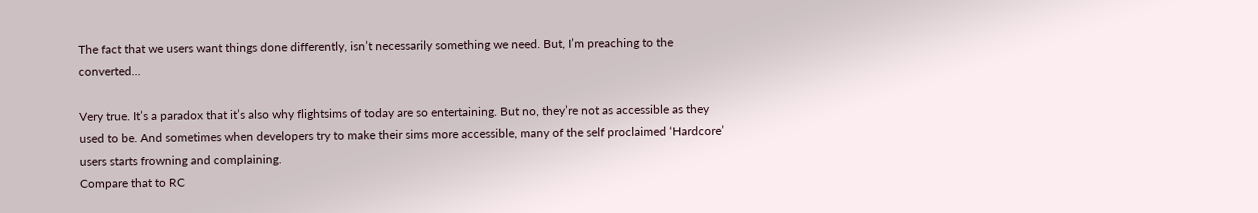The fact that we users want things done differently, isn’t necessarily something we need. But, I’m preaching to the converted…

Very true. It’s a paradox that it’s also why flightsims of today are so entertaining. But no, they’re not as accessible as they used to be. And sometimes when developers try to make their sims more accessible, many of the self proclaimed ‘Hardcore’ users starts frowning and complaining.
Compare that to RC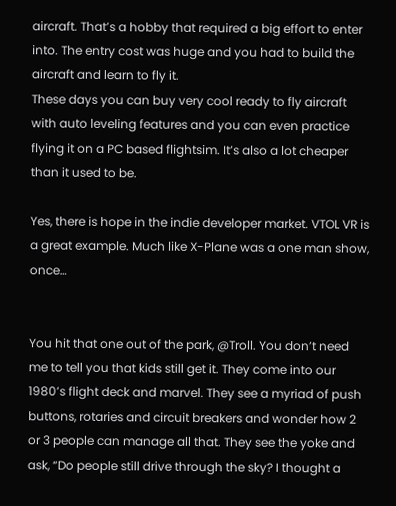aircraft. That’s a hobby that required a big effort to enter into. The entry cost was huge and you had to build the aircraft and learn to fly it.
These days you can buy very cool ready to fly aircraft with auto leveling features and you can even practice flying it on a PC based flightsim. It’s also a lot cheaper than it used to be.

Yes, there is hope in the indie developer market. VTOL VR is a great example. Much like X-Plane was a one man show, once…


You hit that one out of the park, @Troll. You don’t need me to tell you that kids still get it. They come into our 1980’s flight deck and marvel. They see a myriad of push buttons, rotaries and circuit breakers and wonder how 2 or 3 people can manage all that. They see the yoke and ask, “Do people still drive through the sky? I thought a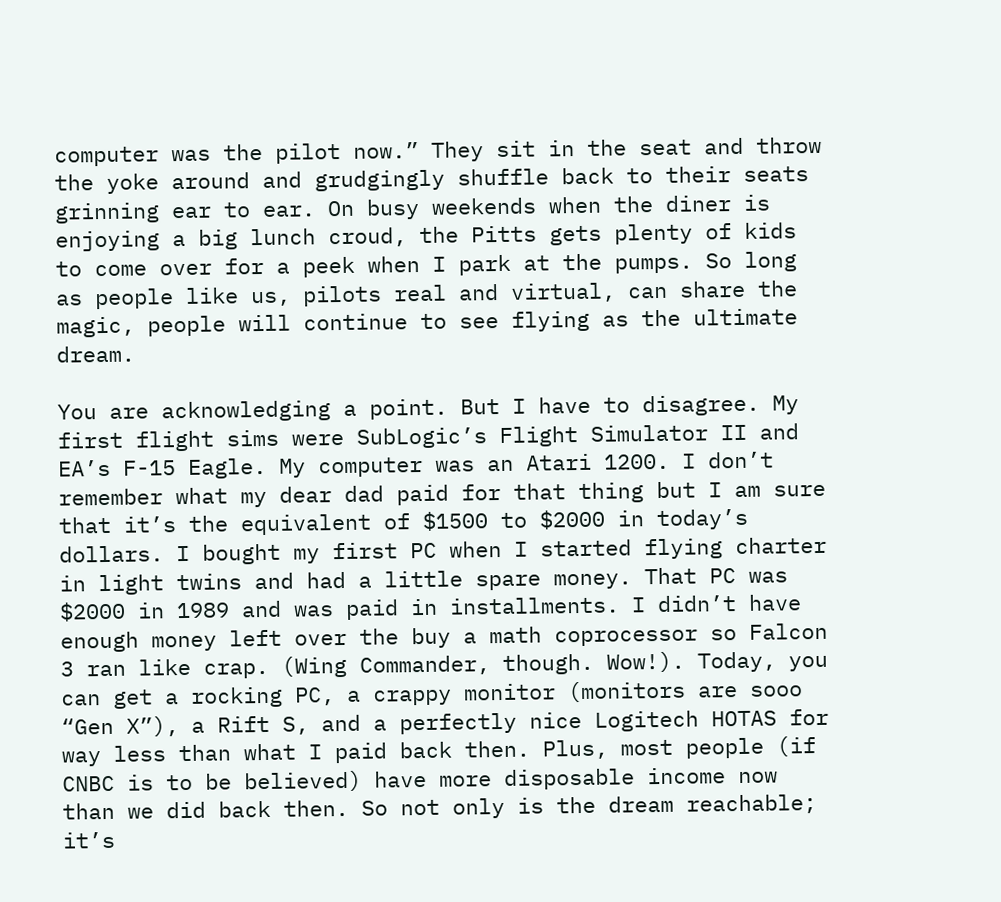computer was the pilot now.” They sit in the seat and throw the yoke around and grudgingly shuffle back to their seats grinning ear to ear. On busy weekends when the diner is enjoying a big lunch croud, the Pitts gets plenty of kids to come over for a peek when I park at the pumps. So long as people like us, pilots real and virtual, can share the magic, people will continue to see flying as the ultimate dream.

You are acknowledging a point. But I have to disagree. My first flight sims were SubLogic’s Flight Simulator II and EA’s F-15 Eagle. My computer was an Atari 1200. I don’t remember what my dear dad paid for that thing but I am sure that it’s the equivalent of $1500 to $2000 in today’s dollars. I bought my first PC when I started flying charter in light twins and had a little spare money. That PC was $2000 in 1989 and was paid in installments. I didn’t have enough money left over the buy a math coprocessor so Falcon 3 ran like crap. (Wing Commander, though. Wow!). Today, you can get a rocking PC, a crappy monitor (monitors are sooo “Gen X”), a Rift S, and a perfectly nice Logitech HOTAS for way less than what I paid back then. Plus, most people (if CNBC is to be believed) have more disposable income now than we did back then. So not only is the dream reachable; it’s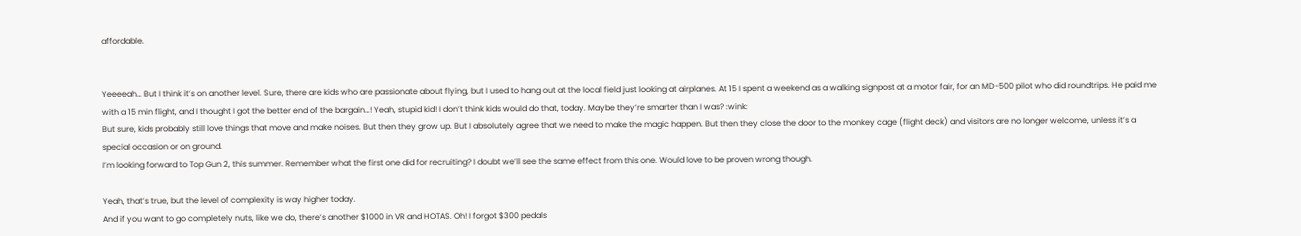affordable.


Yeeeeah… But I think it’s on another level. Sure, there are kids who are passionate about flying, but I used to hang out at the local field just looking at airplanes. At 15 I spent a weekend as a walking signpost at a motor fair, for an MD-500 pilot who did roundtrips. He paid me with a 15 min flight, and I thought I got the better end of the bargain…! Yeah, stupid kid! I don’t think kids would do that, today. Maybe they’re smarter than I was? :wink:
But sure, kids probably still love things that move and make noises. But then they grow up. But I absolutely agree that we need to make the magic happen. But then they close the door to the monkey cage (flight deck) and visitors are no longer welcome, unless it’s a special occasion or on ground.
I’m looking forward to Top Gun 2, this summer. Remember what the first one did for recruiting? I doubt we’ll see the same effect from this one. Would love to be proven wrong though.

Yeah, that’s true, but the level of complexity is way higher today.
And if you want to go completely nuts, like we do, there’s another $1000 in VR and HOTAS. Oh! I forgot $300 pedals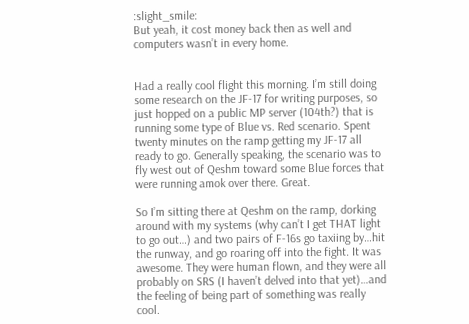:slight_smile:
But yeah, it cost money back then as well and computers wasn’t in every home.


Had a really cool flight this morning. I’m still doing some research on the JF-17 for writing purposes, so just hopped on a public MP server (104th?) that is running some type of Blue vs. Red scenario. Spent twenty minutes on the ramp getting my JF-17 all ready to go. Generally speaking, the scenario was to fly west out of Qeshm toward some Blue forces that were running amok over there. Great.

So I’m sitting there at Qeshm on the ramp, dorking around with my systems (why can’t I get THAT light to go out…) and two pairs of F-16s go taxiing by…hit the runway, and go roaring off into the fight. It was awesome. They were human flown, and they were all probably on SRS (I haven’t delved into that yet)…and the feeling of being part of something was really cool.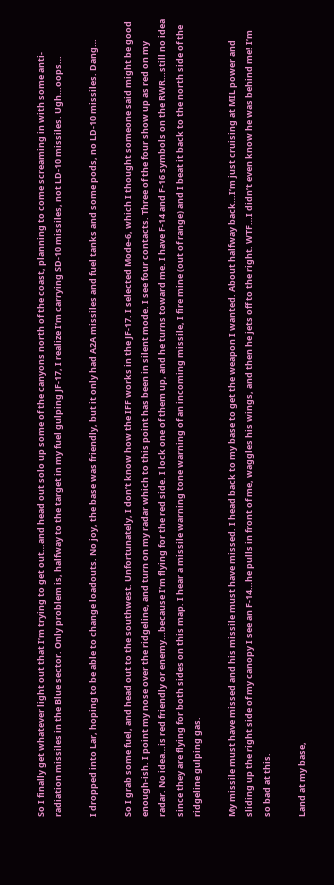So I finally get whatever light out that I’m trying to get out…and head out solo up some of the canyons north of the coast, planning to come screaming in with some anti-radiation missiles in the Blue sector. Only problem is, halfway to the target in my fuel gulping JF-17, I realize I’m carrying SD-10 missiles, not LD-10 missiles. Ugh…oops…

I dropped into Lar, hoping to be able to change loadouts. No joy, the base was friendly, but it only had A2A missiles and fuel tanks and some pods, no LD-10 missiles. Dang…

So I grab some fuel, and head out to the southwest. Unfortunately, I don’t know how the IFF works in the JF-17. I selected Mode-6, which I thought someone said might be good enough-ish. I point my nose over the ridgeline, and turn on my radar which to this point has been in silent mode. I see four contacts. Three of the four show up as red on my radar. No idea…is red friendly or enemy…because I’m flying for the red side. I lock one of them up, and he turns toward me. I have F-14 and F-16 symbols on the RWR…still no idea since they are flying for both sides on this map. I hear a missile warning tone warning of an incoming missile, I fire mine (out of range) and I beat it back to the north side of the ridgeline gulping gas.

My missile must have missed and his missile must have missed. I head back to my base to get the weapon I wanted. About halfway back…I’m just cruising at MIL power and sliding up the right side of my canopy I see an F-14…he pulls in front of me, waggles his wings, and then he jets off to the right. WTF…I didn’t even know he was behind me! I’m so bad at this.

Land at my base,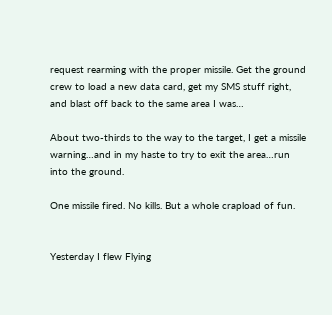request rearming with the proper missile. Get the ground crew to load a new data card, get my SMS stuff right, and blast off back to the same area I was…

About two-thirds to the way to the target, I get a missile warning…and in my haste to try to exit the area…run into the ground.

One missile fired. No kills. But a whole crapload of fun.


Yesterday I flew Flying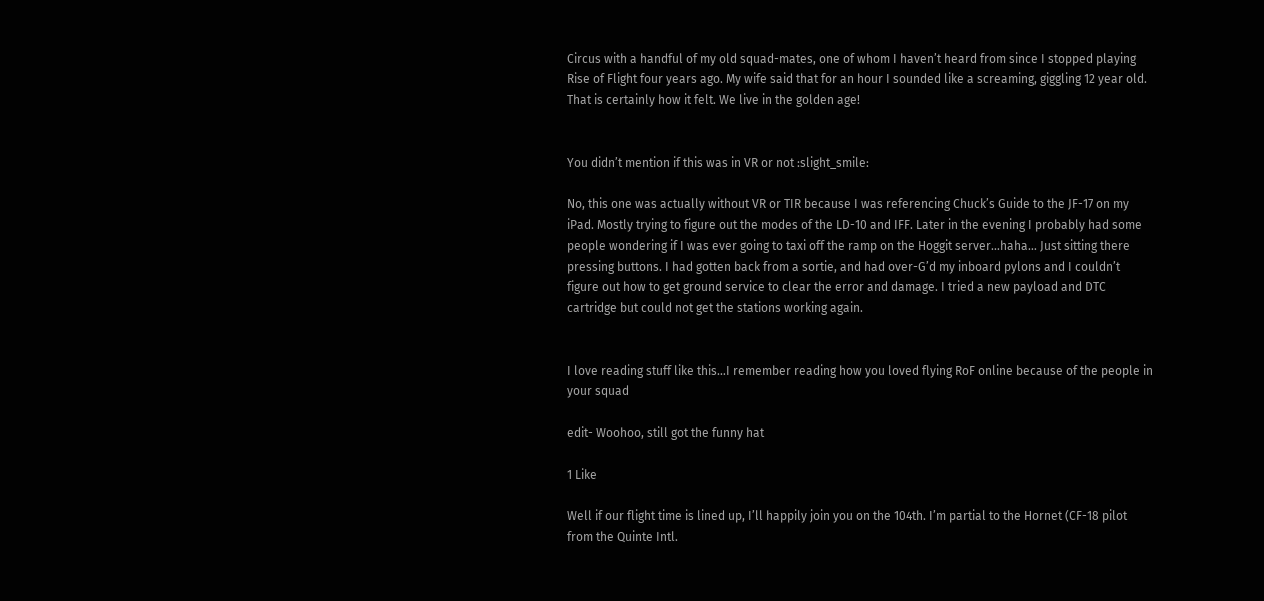Circus with a handful of my old squad-mates, one of whom I haven’t heard from since I stopped playing Rise of Flight four years ago. My wife said that for an hour I sounded like a screaming, giggling 12 year old. That is certainly how it felt. We live in the golden age!


You didn’t mention if this was in VR or not :slight_smile:

No, this one was actually without VR or TIR because I was referencing Chuck’s Guide to the JF-17 on my iPad. Mostly trying to figure out the modes of the LD-10 and IFF. Later in the evening I probably had some people wondering if I was ever going to taxi off the ramp on the Hoggit server…haha… Just sitting there pressing buttons. I had gotten back from a sortie, and had over-G’d my inboard pylons and I couldn’t figure out how to get ground service to clear the error and damage. I tried a new payload and DTC cartridge but could not get the stations working again.


I love reading stuff like this…I remember reading how you loved flying RoF online because of the people in your squad

edit- Woohoo, still got the funny hat

1 Like

Well if our flight time is lined up, I’ll happily join you on the 104th. I’m partial to the Hornet (CF-18 pilot from the Quinte Intl.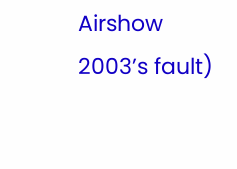Airshow 2003’s fault)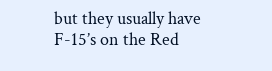but they usually have F-15’s on the Red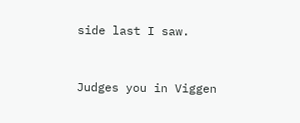side last I saw.


Judges you in Viggen